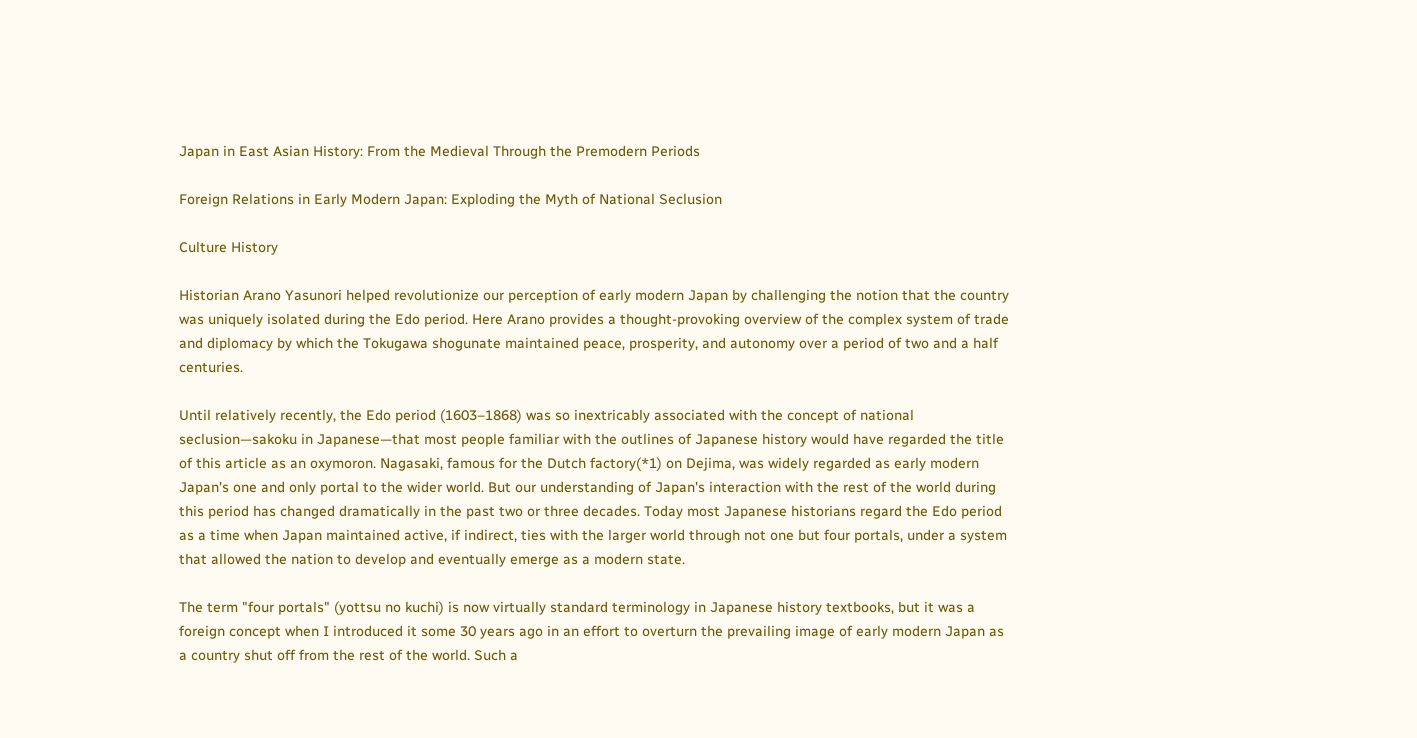Japan in East Asian History: From the Medieval Through the Premodern Periods

Foreign Relations in Early Modern Japan: Exploding the Myth of National Seclusion

Culture History

Historian Arano Yasunori helped revolutionize our perception of early modern Japan by challenging the notion that the country was uniquely isolated during the Edo period. Here Arano provides a thought-provoking overview of the complex system of trade and diplomacy by which the Tokugawa shogunate maintained peace, prosperity, and autonomy over a period of two and a half centuries.

Until relatively recently, the Edo period (1603–1868) was so inextricably associated with the concept of national seclusion—sakoku in Japanese—that most people familiar with the outlines of Japanese history would have regarded the title of this article as an oxymoron. Nagasaki, famous for the Dutch factory(*1) on Dejima, was widely regarded as early modern Japan's one and only portal to the wider world. But our understanding of Japan's interaction with the rest of the world during this period has changed dramatically in the past two or three decades. Today most Japanese historians regard the Edo period as a time when Japan maintained active, if indirect, ties with the larger world through not one but four portals, under a system that allowed the nation to develop and eventually emerge as a modern state.

The term "four portals" (yottsu no kuchi) is now virtually standard terminology in Japanese history textbooks, but it was a foreign concept when I introduced it some 30 years ago in an effort to overturn the prevailing image of early modern Japan as a country shut off from the rest of the world. Such a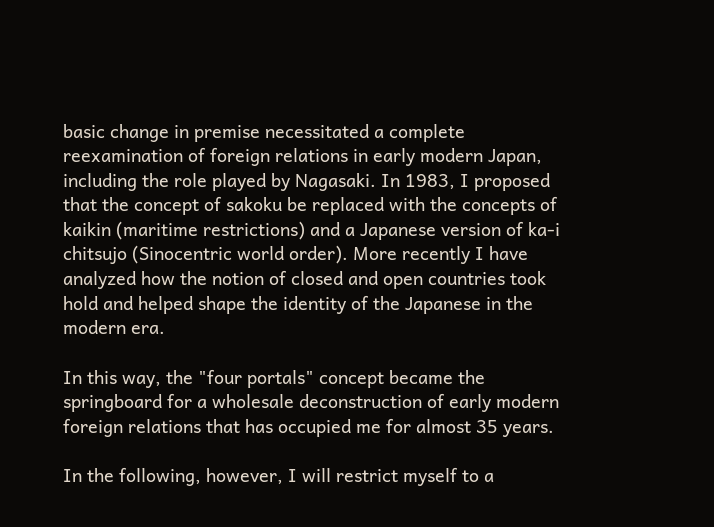basic change in premise necessitated a complete reexamination of foreign relations in early modern Japan, including the role played by Nagasaki. In 1983, I proposed that the concept of sakoku be replaced with the concepts of kaikin (maritime restrictions) and a Japanese version of ka-i chitsujo (Sinocentric world order). More recently I have analyzed how the notion of closed and open countries took hold and helped shape the identity of the Japanese in the modern era.

In this way, the "four portals" concept became the springboard for a wholesale deconstruction of early modern foreign relations that has occupied me for almost 35 years.

In the following, however, I will restrict myself to a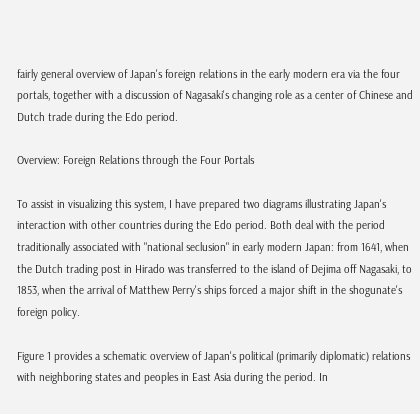fairly general overview of Japan's foreign relations in the early modern era via the four portals, together with a discussion of Nagasaki's changing role as a center of Chinese and Dutch trade during the Edo period.

Overview: Foreign Relations through the Four Portals

To assist in visualizing this system, I have prepared two diagrams illustrating Japan's interaction with other countries during the Edo period. Both deal with the period traditionally associated with "national seclusion" in early modern Japan: from 1641, when the Dutch trading post in Hirado was transferred to the island of Dejima off Nagasaki, to 1853, when the arrival of Matthew Perry's ships forced a major shift in the shogunate's foreign policy.

Figure 1 provides a schematic overview of Japan's political (primarily diplomatic) relations with neighboring states and peoples in East Asia during the period. In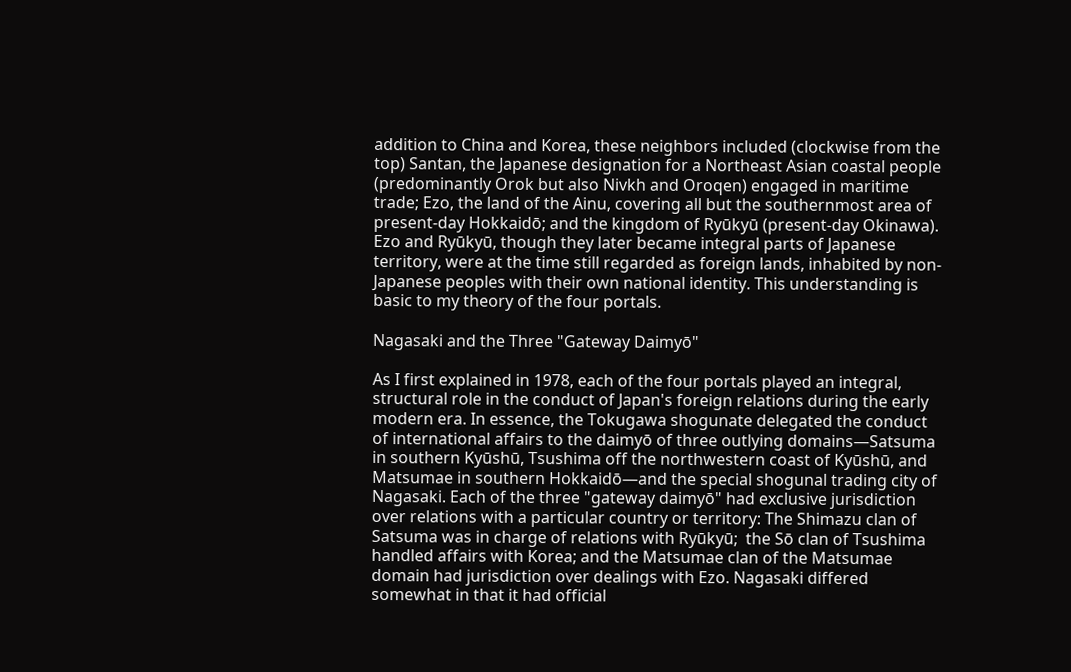addition to China and Korea, these neighbors included (clockwise from the top) Santan, the Japanese designation for a Northeast Asian coastal people (predominantly Orok but also Nivkh and Oroqen) engaged in maritime trade; Ezo, the land of the Ainu, covering all but the southernmost area of present-day Hokkaidō; and the kingdom of Ryūkyū (present-day Okinawa). Ezo and Ryūkyū, though they later became integral parts of Japanese territory, were at the time still regarded as foreign lands, inhabited by non-Japanese peoples with their own national identity. This understanding is basic to my theory of the four portals.

Nagasaki and the Three "Gateway Daimyō"

As I first explained in 1978, each of the four portals played an integral, structural role in the conduct of Japan's foreign relations during the early modern era. In essence, the Tokugawa shogunate delegated the conduct of international affairs to the daimyō of three outlying domains—Satsuma in southern Kyūshū, Tsushima off the northwestern coast of Kyūshū, and Matsumae in southern Hokkaidō—and the special shogunal trading city of Nagasaki. Each of the three "gateway daimyō" had exclusive jurisdiction over relations with a particular country or territory: The Shimazu clan of Satsuma was in charge of relations with Ryūkyū;  the Sō clan of Tsushima handled affairs with Korea; and the Matsumae clan of the Matsumae domain had jurisdiction over dealings with Ezo. Nagasaki differed somewhat in that it had official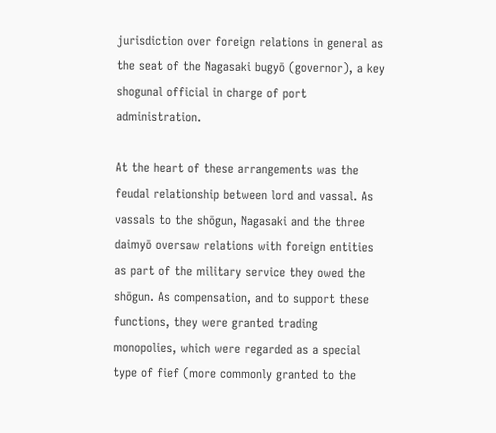jurisdiction over foreign relations in general as the seat of the Nagasaki bugyō (governor), a key shogunal official in charge of port administration.

At the heart of these arrangements was the feudal relationship between lord and vassal. As vassals to the shōgun, Nagasaki and the three daimyō oversaw relations with foreign entities as part of the military service they owed the shōgun. As compensation, and to support these functions, they were granted trading monopolies, which were regarded as a special type of fief (more commonly granted to the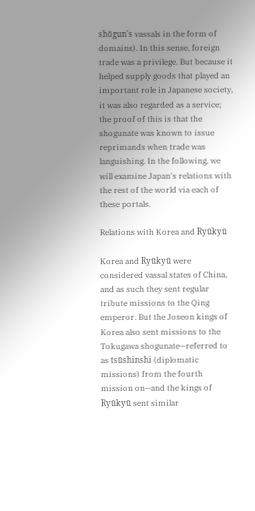shōgun's vassals in the form of domains). In this sense, foreign trade was a privilege. But because it helped supply goods that played an important role in Japanese society, it was also regarded as a service; the proof of this is that the shogunate was known to issue reprimands when trade was languishing. In the following, we will examine Japan's relations with the rest of the world via each of these portals.

Relations with Korea and Ryūkyū

Korea and Ryūkyū were considered vassal states of China, and as such they sent regular tribute missions to the Qing emperor. But the Joseon kings of Korea also sent missions to the Tokugawa shogunate—referred to as tsūshinshi (diplomatic missions) from the fourth mission on—and the kings of Ryūkyū sent similar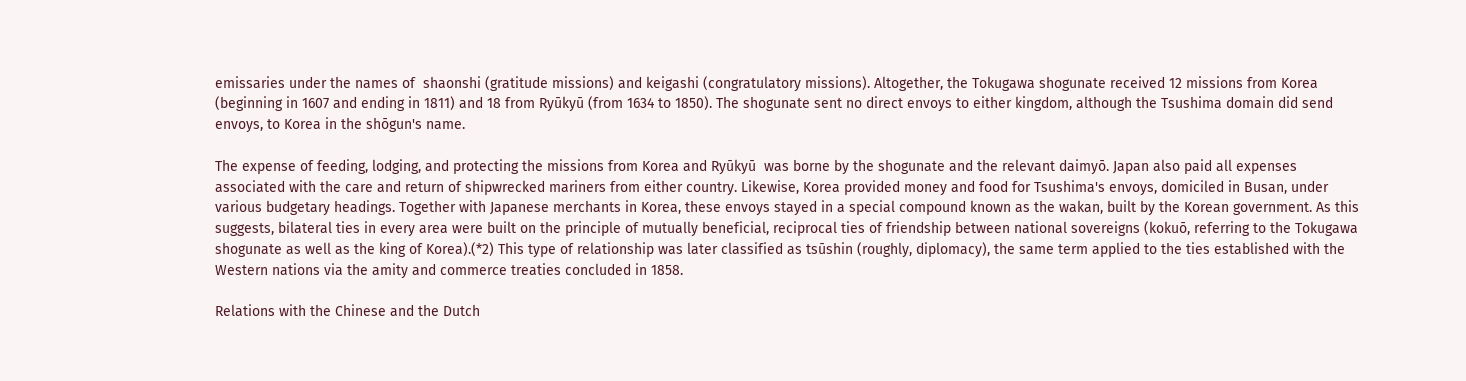emissaries under the names of  shaonshi (gratitude missions) and keigashi (congratulatory missions). Altogether, the Tokugawa shogunate received 12 missions from Korea (beginning in 1607 and ending in 1811) and 18 from Ryūkyū (from 1634 to 1850). The shogunate sent no direct envoys to either kingdom, although the Tsushima domain did send envoys, to Korea in the shōgun's name.

The expense of feeding, lodging, and protecting the missions from Korea and Ryūkyū  was borne by the shogunate and the relevant daimyō. Japan also paid all expenses associated with the care and return of shipwrecked mariners from either country. Likewise, Korea provided money and food for Tsushima's envoys, domiciled in Busan, under various budgetary headings. Together with Japanese merchants in Korea, these envoys stayed in a special compound known as the wakan, built by the Korean government. As this suggests, bilateral ties in every area were built on the principle of mutually beneficial, reciprocal ties of friendship between national sovereigns (kokuō, referring to the Tokugawa shogunate as well as the king of Korea).(*2) This type of relationship was later classified as tsūshin (roughly, diplomacy), the same term applied to the ties established with the Western nations via the amity and commerce treaties concluded in 1858.

Relations with the Chinese and the Dutch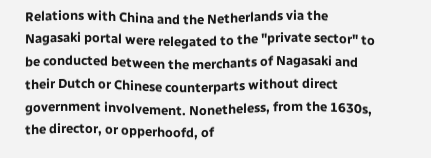Relations with China and the Netherlands via the Nagasaki portal were relegated to the "private sector" to be conducted between the merchants of Nagasaki and their Dutch or Chinese counterparts without direct government involvement. Nonetheless, from the 1630s, the director, or opperhoofd, of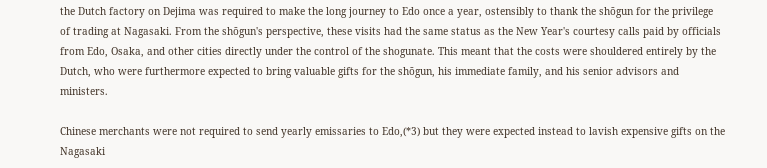the Dutch factory on Dejima was required to make the long journey to Edo once a year, ostensibly to thank the shōgun for the privilege of trading at Nagasaki. From the shōgun's perspective, these visits had the same status as the New Year's courtesy calls paid by officials from Edo, Osaka, and other cities directly under the control of the shogunate. This meant that the costs were shouldered entirely by the Dutch, who were furthermore expected to bring valuable gifts for the shōgun, his immediate family, and his senior advisors and ministers.

Chinese merchants were not required to send yearly emissaries to Edo,(*3) but they were expected instead to lavish expensive gifts on the Nagasaki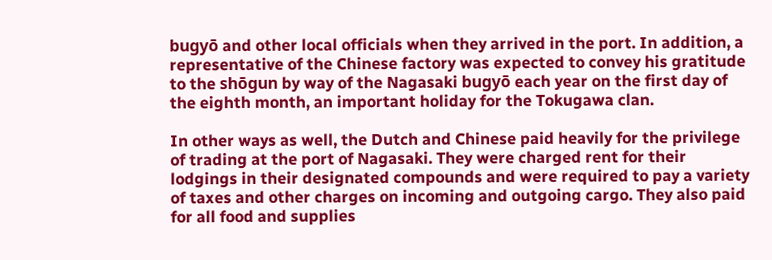bugyō and other local officials when they arrived in the port. In addition, a representative of the Chinese factory was expected to convey his gratitude to the shōgun by way of the Nagasaki bugyō each year on the first day of the eighth month, an important holiday for the Tokugawa clan.

In other ways as well, the Dutch and Chinese paid heavily for the privilege of trading at the port of Nagasaki. They were charged rent for their lodgings in their designated compounds and were required to pay a variety of taxes and other charges on incoming and outgoing cargo. They also paid for all food and supplies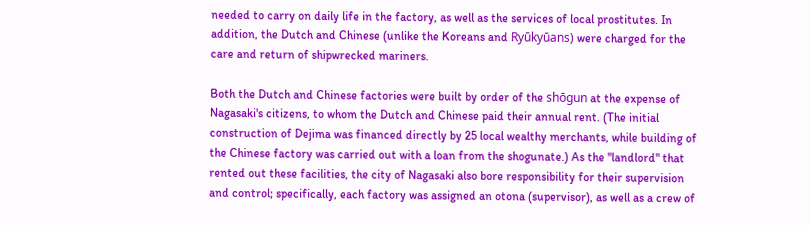needed to carry on daily life in the factory, as well as the services of local prostitutes. In addition, the Dutch and Chinese (unlike the Koreans and Ryūkyūans) were charged for the care and return of shipwrecked mariners.

Both the Dutch and Chinese factories were built by order of the shōgun at the expense of  Nagasaki's citizens, to whom the Dutch and Chinese paid their annual rent. (The initial construction of Dejima was financed directly by 25 local wealthy merchants, while building of the Chinese factory was carried out with a loan from the shogunate.) As the "landlord" that rented out these facilities, the city of Nagasaki also bore responsibility for their supervision and control; specifically, each factory was assigned an otona (supervisor), as well as a crew of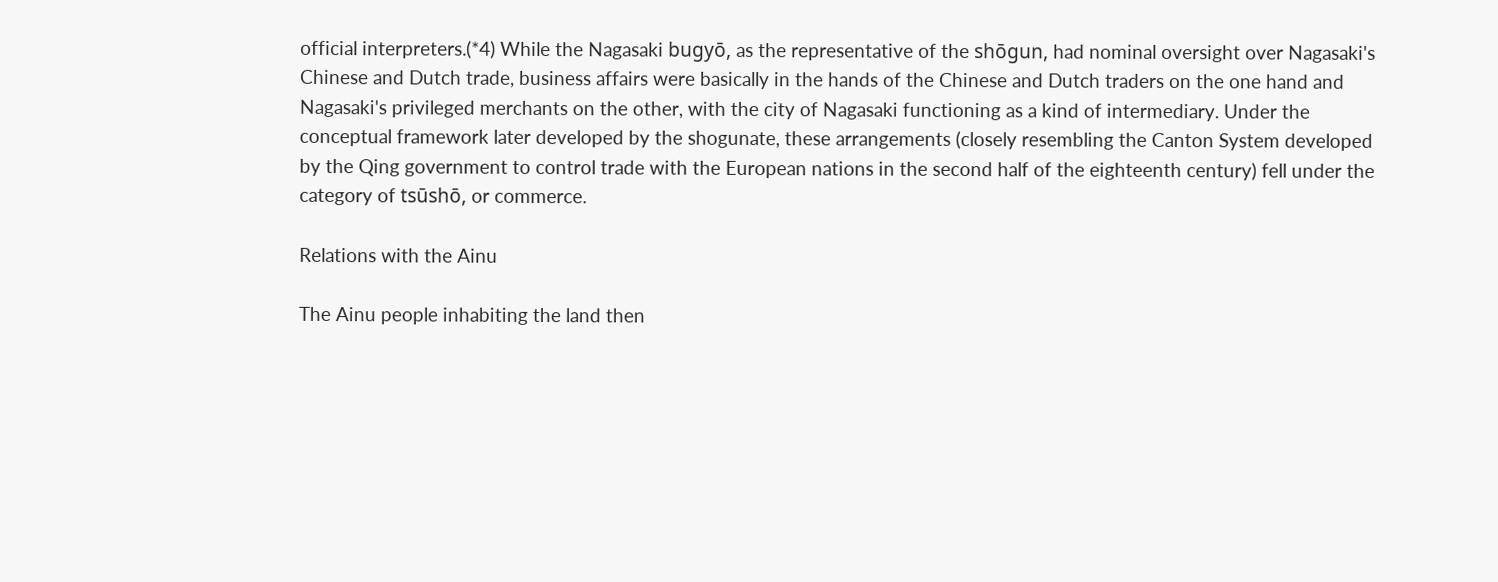official interpreters.(*4) While the Nagasaki bugyō, as the representative of the shōgun, had nominal oversight over Nagasaki's Chinese and Dutch trade, business affairs were basically in the hands of the Chinese and Dutch traders on the one hand and Nagasaki's privileged merchants on the other, with the city of Nagasaki functioning as a kind of intermediary. Under the conceptual framework later developed by the shogunate, these arrangements (closely resembling the Canton System developed by the Qing government to control trade with the European nations in the second half of the eighteenth century) fell under the category of tsūshō, or commerce.

Relations with the Ainu

The Ainu people inhabiting the land then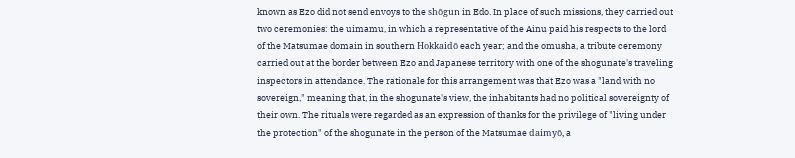known as Ezo did not send envoys to the shōgun in Edo. In place of such missions, they carried out two ceremonies: the uimamu, in which a representative of the Ainu paid his respects to the lord of the Matsumae domain in southern Hokkaidō each year; and the omusha, a tribute ceremony carried out at the border between Ezo and Japanese territory with one of the shogunate's traveling inspectors in attendance. The rationale for this arrangement was that Ezo was a "land with no sovereign," meaning that, in the shogunate's view, the inhabitants had no political sovereignty of their own. The rituals were regarded as an expression of thanks for the privilege of "living under the protection" of the shogunate in the person of the Matsumae daimyō, a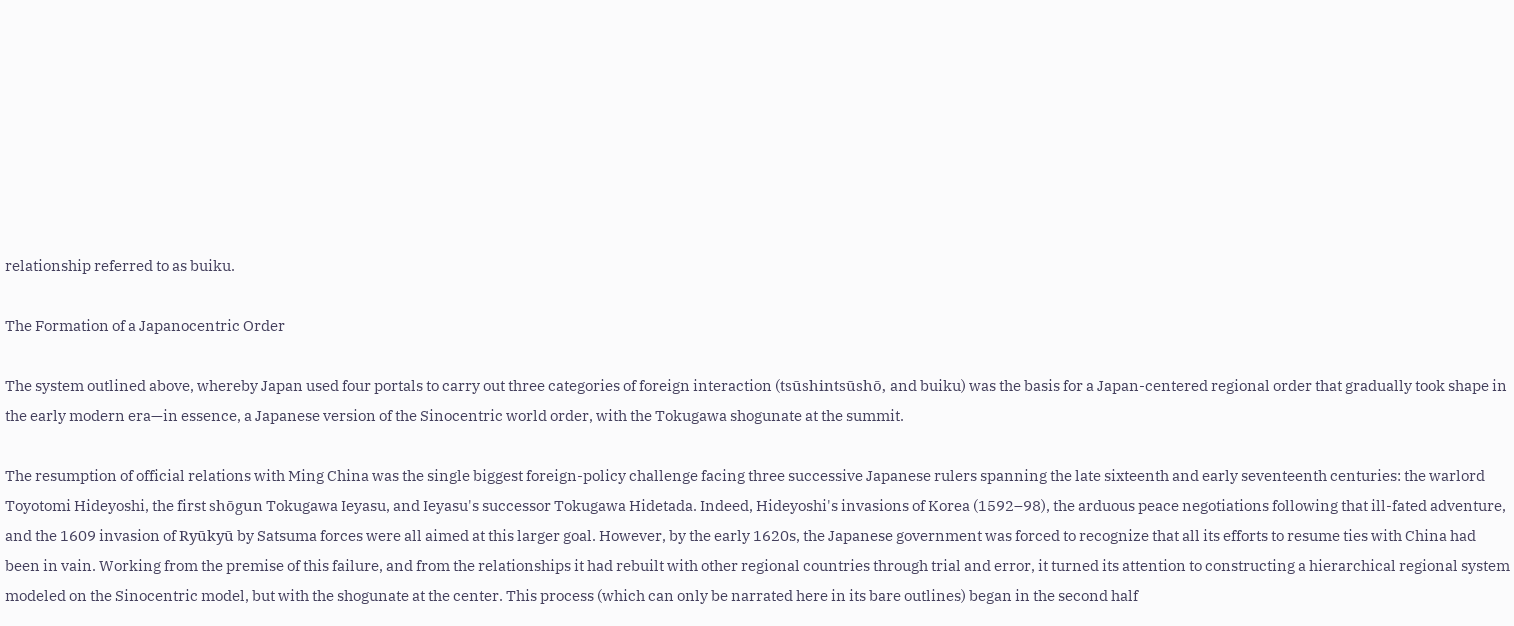relationship referred to as buiku.

The Formation of a Japanocentric Order

The system outlined above, whereby Japan used four portals to carry out three categories of foreign interaction (tsūshintsūshō, and buiku) was the basis for a Japan-centered regional order that gradually took shape in the early modern era—in essence, a Japanese version of the Sinocentric world order, with the Tokugawa shogunate at the summit.

The resumption of official relations with Ming China was the single biggest foreign-policy challenge facing three successive Japanese rulers spanning the late sixteenth and early seventeenth centuries: the warlord Toyotomi Hideyoshi, the first shōgun Tokugawa Ieyasu, and Ieyasu's successor Tokugawa Hidetada. Indeed, Hideyoshi's invasions of Korea (1592–98), the arduous peace negotiations following that ill-fated adventure, and the 1609 invasion of Ryūkyū by Satsuma forces were all aimed at this larger goal. However, by the early 1620s, the Japanese government was forced to recognize that all its efforts to resume ties with China had been in vain. Working from the premise of this failure, and from the relationships it had rebuilt with other regional countries through trial and error, it turned its attention to constructing a hierarchical regional system modeled on the Sinocentric model, but with the shogunate at the center. This process (which can only be narrated here in its bare outlines) began in the second half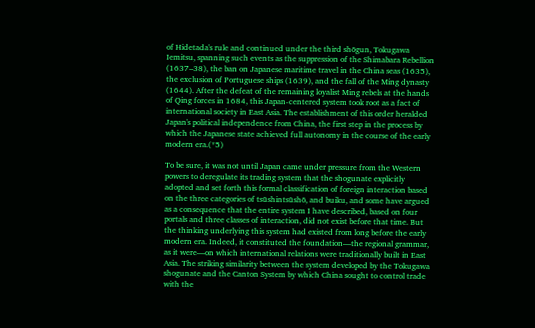of Hidetada's rule and continued under the third shōgun, Tokugawa Iemitsu, spanning such events as the suppression of the Shimabara Rebellion (1637–38), the ban on Japanese maritime travel in the China seas (1635), the exclusion of Portuguese ships (1639), and the fall of the Ming dynasty (1644). After the defeat of the remaining loyalist Ming rebels at the hands of Qing forces in 1684, this Japan-centered system took root as a fact of international society in East Asia. The establishment of this order heralded Japan's political independence from China, the first step in the process by which the Japanese state achieved full autonomy in the course of the early modern era.(*5)

To be sure, it was not until Japan came under pressure from the Western powers to deregulate its trading system that the shogunate explicitly adopted and set forth this formal classification of foreign interaction based on the three categories of tsūshintsūshō, and buiku, and some have argued as a consequence that the entire system I have described, based on four portals and three classes of interaction, did not exist before that time. But the thinking underlying this system had existed from long before the early modern era. Indeed, it constituted the foundation—the regional grammar, as it were—on which international relations were traditionally built in East Asia. The striking similarity between the system developed by the Tokugawa shogunate and the Canton System by which China sought to control trade with the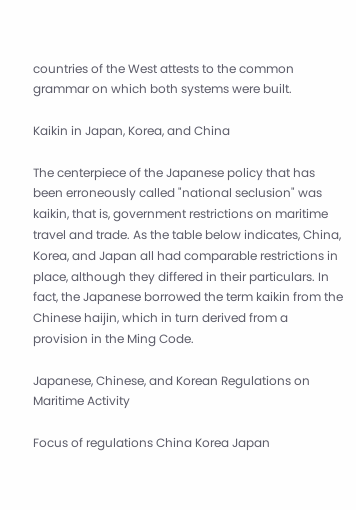countries of the West attests to the common grammar on which both systems were built.

Kaikin in Japan, Korea, and China

The centerpiece of the Japanese policy that has been erroneously called "national seclusion" was kaikin, that is, government restrictions on maritime travel and trade. As the table below indicates, China, Korea, and Japan all had comparable restrictions in place, although they differed in their particulars. In fact, the Japanese borrowed the term kaikin from the Chinese haijin, which in turn derived from a provision in the Ming Code.

Japanese, Chinese, and Korean Regulations on Maritime Activity

Focus of regulations China Korea Japan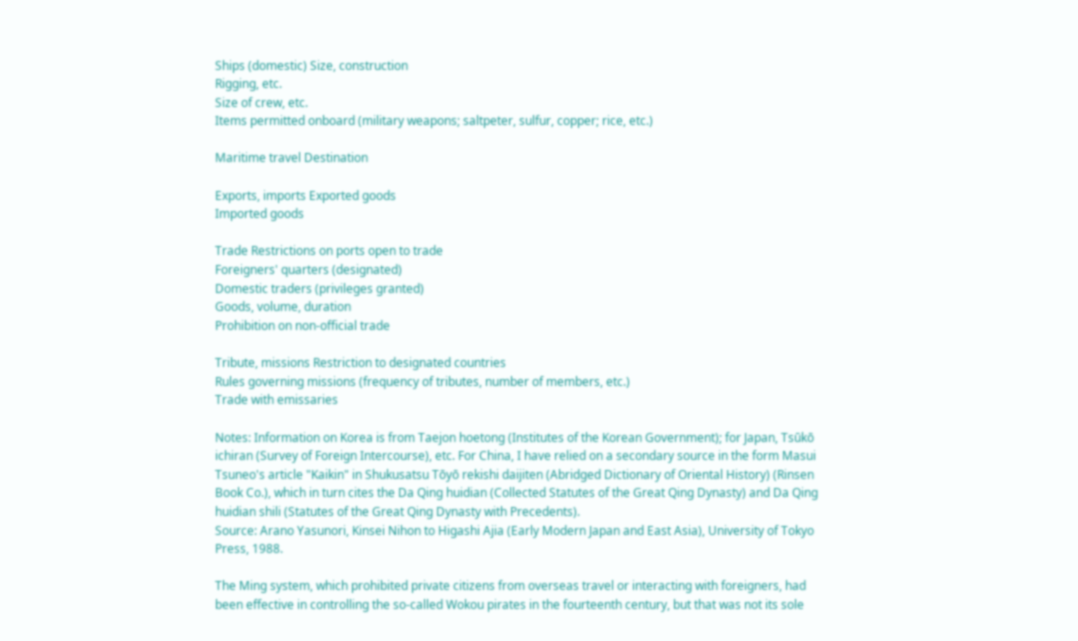Ships (domestic) Size, construction
Rigging, etc.
Size of crew, etc.
Items permitted onboard (military weapons; saltpeter, sulfur, copper; rice, etc.)

Maritime travel Destination

Exports, imports Exported goods
Imported goods

Trade Restrictions on ports open to trade
Foreigners' quarters (designated)
Domestic traders (privileges granted)
Goods, volume, duration
Prohibition on non-official trade

Tribute, missions Restriction to designated countries
Rules governing missions (frequency of tributes, number of members, etc.)
Trade with emissaries

Notes: Information on Korea is from Taejon hoetong (Institutes of the Korean Government); for Japan, Tsūkō ichiran (Survey of Foreign Intercourse), etc. For China, I have relied on a secondary source in the form Masui Tsuneo's article "Kaikin" in Shukusatsu Tōyō rekishi daijiten (Abridged Dictionary of Oriental History) (Rinsen Book Co.), which in turn cites the Da Qing huidian (Collected Statutes of the Great Qing Dynasty) and Da Qing huidian shili (Statutes of the Great Qing Dynasty with Precedents).
Source: Arano Yasunori, Kinsei Nihon to Higashi Ajia (Early Modern Japan and East Asia), University of Tokyo Press, 1988.

The Ming system, which prohibited private citizens from overseas travel or interacting with foreigners, had been effective in controlling the so-called Wokou pirates in the fourteenth century, but that was not its sole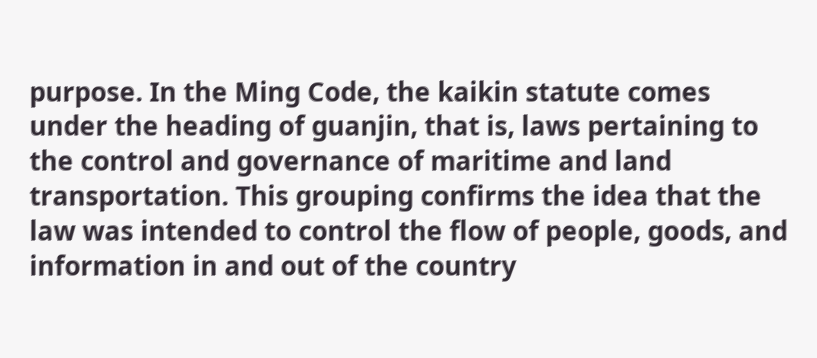purpose. In the Ming Code, the kaikin statute comes under the heading of guanjin, that is, laws pertaining to the control and governance of maritime and land transportation. This grouping confirms the idea that the law was intended to control the flow of people, goods, and information in and out of the country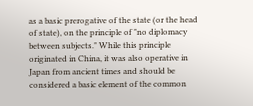as a basic prerogative of the state (or the head of state), on the principle of "no diplomacy between subjects." While this principle originated in China, it was also operative in Japan from ancient times and should be considered a basic element of the common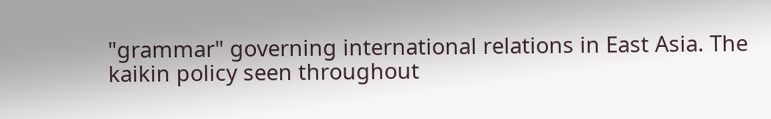"grammar" governing international relations in East Asia. The kaikin policy seen throughout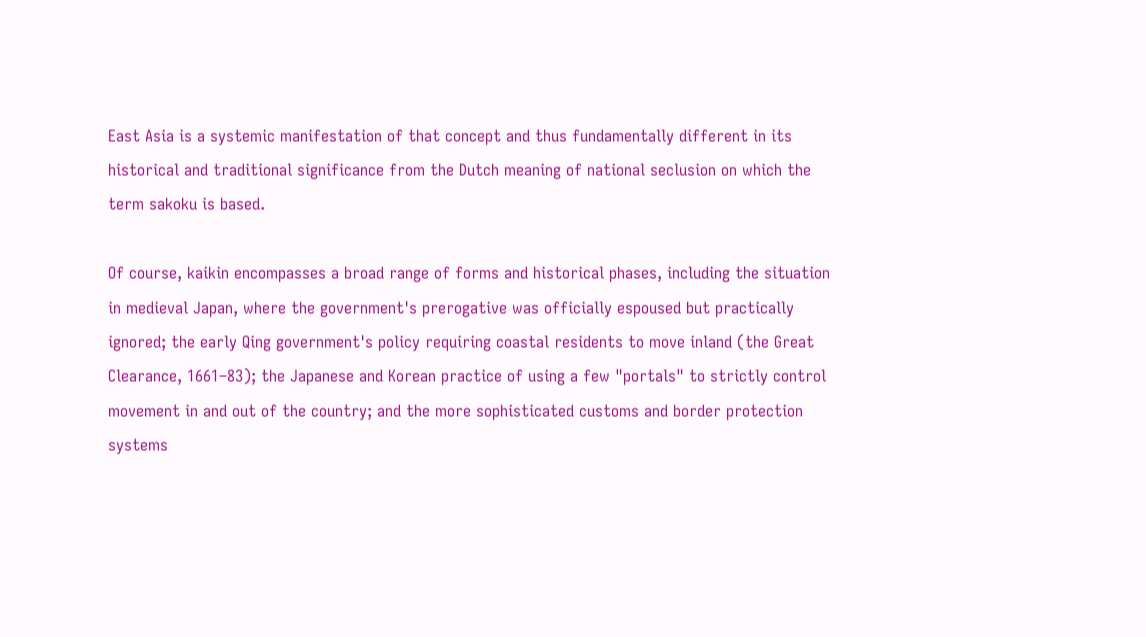East Asia is a systemic manifestation of that concept and thus fundamentally different in its historical and traditional significance from the Dutch meaning of national seclusion on which the term sakoku is based.

Of course, kaikin encompasses a broad range of forms and historical phases, including the situation in medieval Japan, where the government's prerogative was officially espoused but practically ignored; the early Qing government's policy requiring coastal residents to move inland (the Great Clearance, 1661–83); the Japanese and Korean practice of using a few "portals" to strictly control movement in and out of the country; and the more sophisticated customs and border protection systems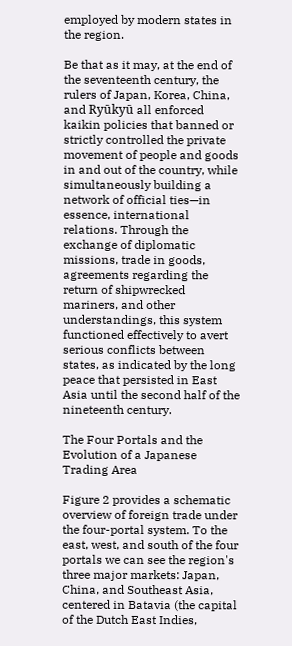employed by modern states in the region.

Be that as it may, at the end of the seventeenth century, the rulers of Japan, Korea, China, and Ryūkyū all enforced kaikin policies that banned or strictly controlled the private movement of people and goods in and out of the country, while simultaneously building a network of official ties—in essence, international relations. Through the exchange of diplomatic missions, trade in goods, agreements regarding the return of shipwrecked mariners, and other understandings, this system functioned effectively to avert serious conflicts between states, as indicated by the long peace that persisted in East Asia until the second half of the nineteenth century.

The Four Portals and the Evolution of a Japanese Trading Area

Figure 2 provides a schematic overview of foreign trade under the four-portal system. To the east, west, and south of the four portals we can see the region's three major markets: Japan, China, and Southeast Asia, centered in Batavia (the capital of the Dutch East Indies,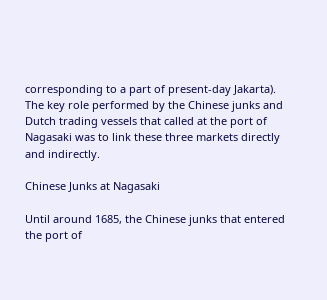corresponding to a part of present-day Jakarta). The key role performed by the Chinese junks and Dutch trading vessels that called at the port of Nagasaki was to link these three markets directly and indirectly.

Chinese Junks at Nagasaki

Until around 1685, the Chinese junks that entered the port of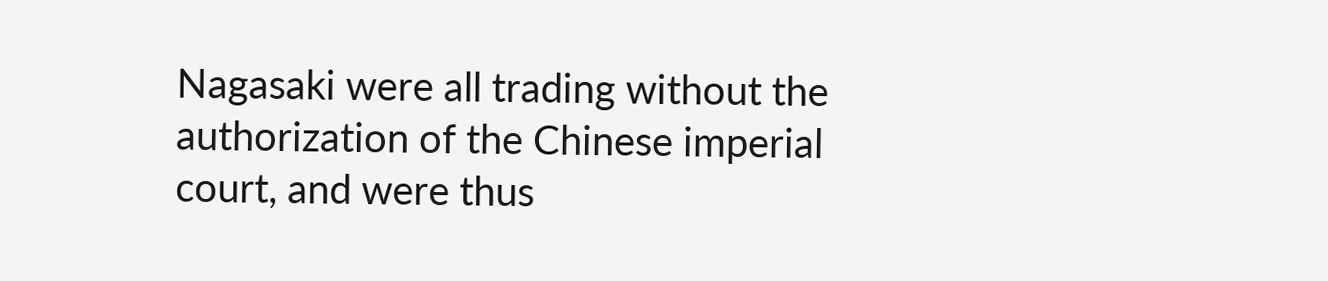Nagasaki were all trading without the authorization of the Chinese imperial court, and were thus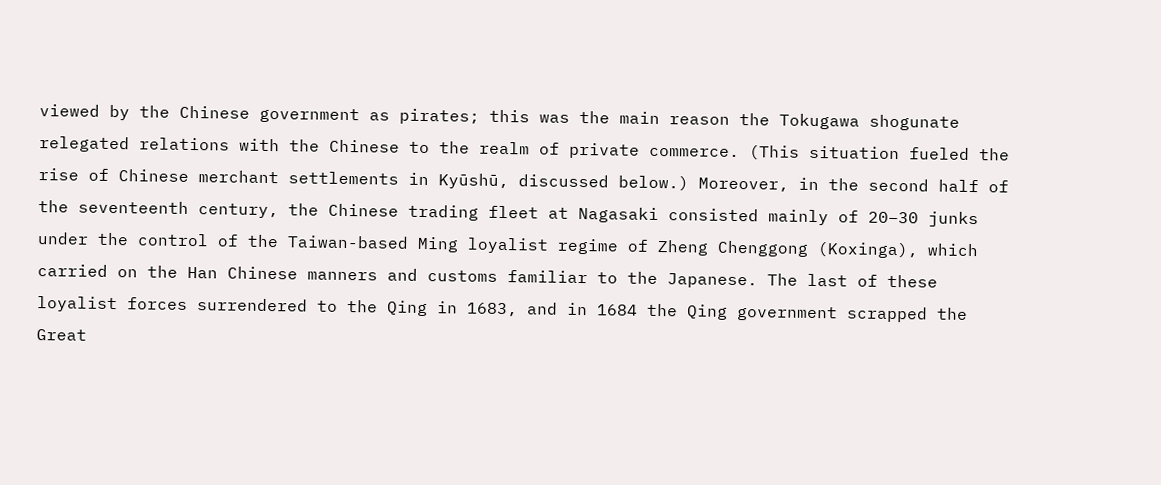viewed by the Chinese government as pirates; this was the main reason the Tokugawa shogunate relegated relations with the Chinese to the realm of private commerce. (This situation fueled the rise of Chinese merchant settlements in Kyūshū, discussed below.) Moreover, in the second half of the seventeenth century, the Chinese trading fleet at Nagasaki consisted mainly of 20–30 junks under the control of the Taiwan-based Ming loyalist regime of Zheng Chenggong (Koxinga), which carried on the Han Chinese manners and customs familiar to the Japanese. The last of these loyalist forces surrendered to the Qing in 1683, and in 1684 the Qing government scrapped the Great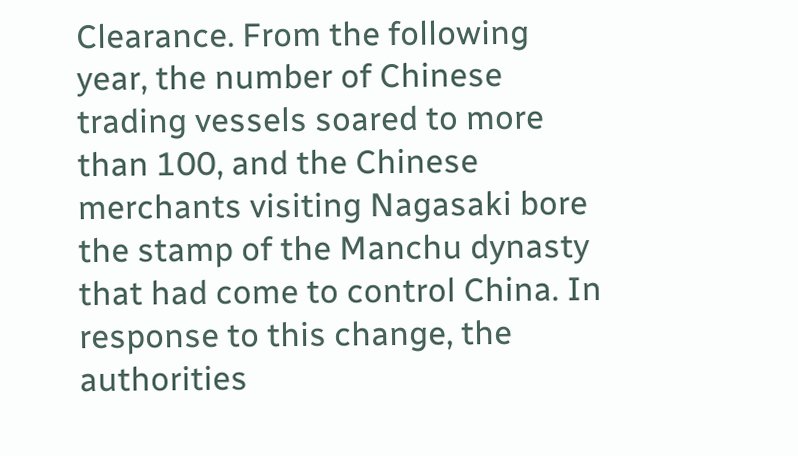Clearance. From the following year, the number of Chinese trading vessels soared to more than 100, and the Chinese merchants visiting Nagasaki bore the stamp of the Manchu dynasty that had come to control China. In response to this change, the authorities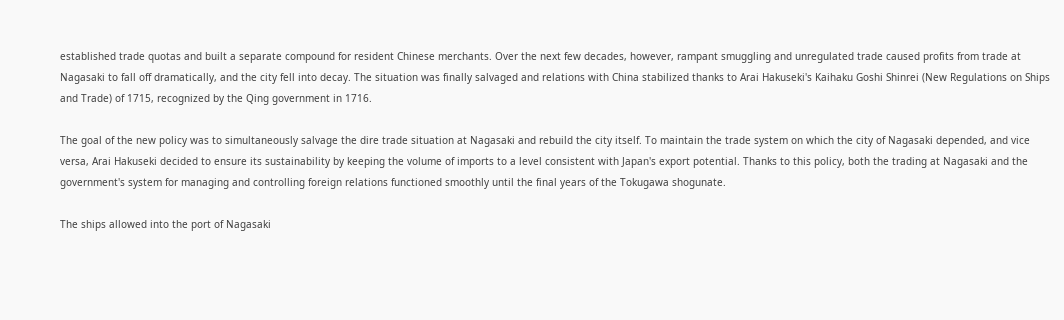established trade quotas and built a separate compound for resident Chinese merchants. Over the next few decades, however, rampant smuggling and unregulated trade caused profits from trade at Nagasaki to fall off dramatically, and the city fell into decay. The situation was finally salvaged and relations with China stabilized thanks to Arai Hakuseki's Kaihaku Goshi Shinrei (New Regulations on Ships and Trade) of 1715, recognized by the Qing government in 1716.

The goal of the new policy was to simultaneously salvage the dire trade situation at Nagasaki and rebuild the city itself. To maintain the trade system on which the city of Nagasaki depended, and vice versa, Arai Hakuseki decided to ensure its sustainability by keeping the volume of imports to a level consistent with Japan's export potential. Thanks to this policy, both the trading at Nagasaki and the government's system for managing and controlling foreign relations functioned smoothly until the final years of the Tokugawa shogunate.

The ships allowed into the port of Nagasaki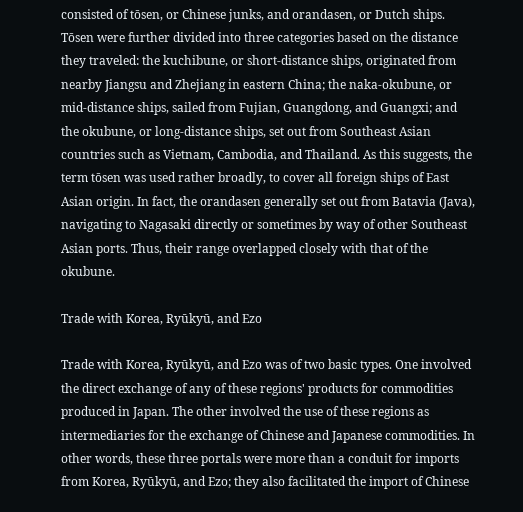consisted of tōsen, or Chinese junks, and orandasen, or Dutch ships. Tōsen were further divided into three categories based on the distance they traveled: the kuchibune, or short-distance ships, originated from nearby Jiangsu and Zhejiang in eastern China; the naka-okubune, or mid-distance ships, sailed from Fujian, Guangdong, and Guangxi; and the okubune, or long-distance ships, set out from Southeast Asian countries such as Vietnam, Cambodia, and Thailand. As this suggests, the term tōsen was used rather broadly, to cover all foreign ships of East Asian origin. In fact, the orandasen generally set out from Batavia (Java), navigating to Nagasaki directly or sometimes by way of other Southeast Asian ports. Thus, their range overlapped closely with that of the okubune.

Trade with Korea, Ryūkyū, and Ezo

Trade with Korea, Ryūkyū, and Ezo was of two basic types. One involved the direct exchange of any of these regions' products for commodities produced in Japan. The other involved the use of these regions as intermediaries for the exchange of Chinese and Japanese commodities. In other words, these three portals were more than a conduit for imports from Korea, Ryūkyū, and Ezo; they also facilitated the import of Chinese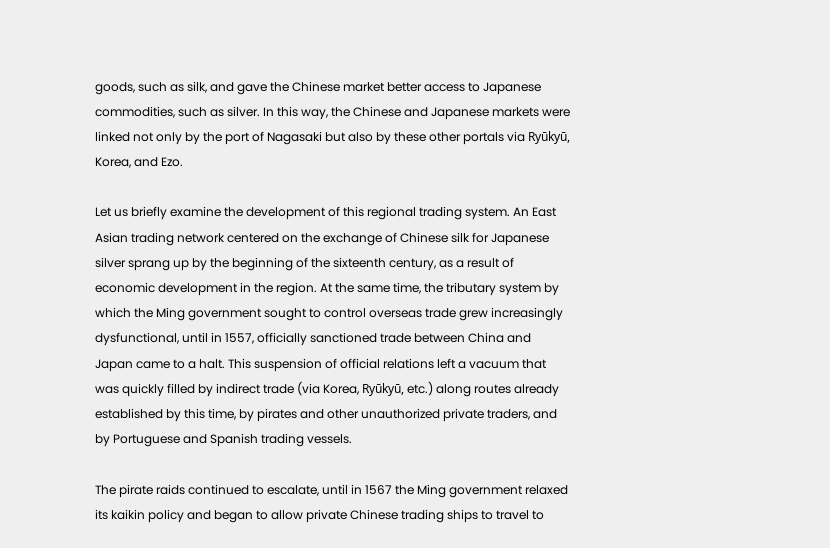goods, such as silk, and gave the Chinese market better access to Japanese commodities, such as silver. In this way, the Chinese and Japanese markets were linked not only by the port of Nagasaki but also by these other portals via Ryūkyū, Korea, and Ezo.

Let us briefly examine the development of this regional trading system. An East Asian trading network centered on the exchange of Chinese silk for Japanese silver sprang up by the beginning of the sixteenth century, as a result of economic development in the region. At the same time, the tributary system by which the Ming government sought to control overseas trade grew increasingly dysfunctional, until in 1557, officially sanctioned trade between China and Japan came to a halt. This suspension of official relations left a vacuum that was quickly filled by indirect trade (via Korea, Ryūkyū, etc.) along routes already established by this time, by pirates and other unauthorized private traders, and by Portuguese and Spanish trading vessels.

The pirate raids continued to escalate, until in 1567 the Ming government relaxed its kaikin policy and began to allow private Chinese trading ships to travel to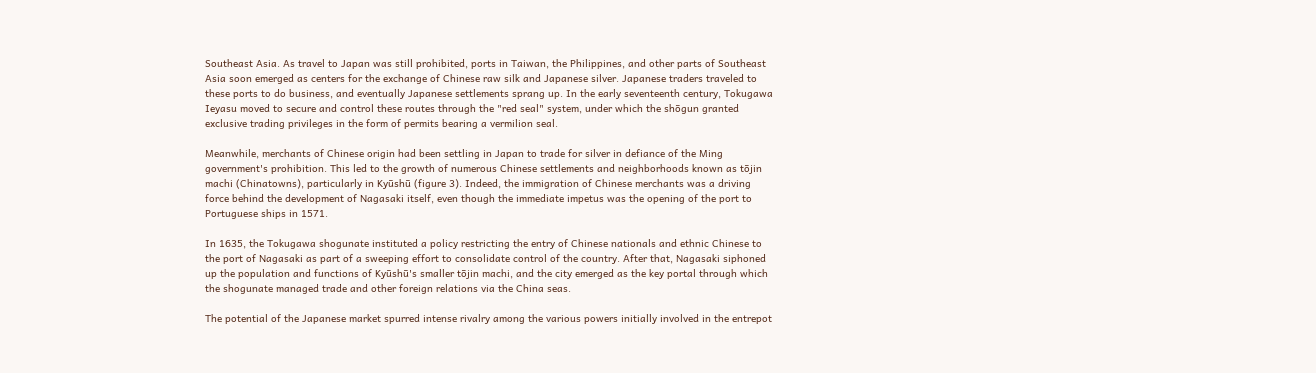Southeast Asia. As travel to Japan was still prohibited, ports in Taiwan, the Philippines, and other parts of Southeast Asia soon emerged as centers for the exchange of Chinese raw silk and Japanese silver. Japanese traders traveled to these ports to do business, and eventually Japanese settlements sprang up. In the early seventeenth century, Tokugawa Ieyasu moved to secure and control these routes through the "red seal" system, under which the shōgun granted exclusive trading privileges in the form of permits bearing a vermilion seal.

Meanwhile, merchants of Chinese origin had been settling in Japan to trade for silver in defiance of the Ming government's prohibition. This led to the growth of numerous Chinese settlements and neighborhoods known as tōjin machi (Chinatowns), particularly in Kyūshū (figure 3). Indeed, the immigration of Chinese merchants was a driving force behind the development of Nagasaki itself, even though the immediate impetus was the opening of the port to Portuguese ships in 1571.

In 1635, the Tokugawa shogunate instituted a policy restricting the entry of Chinese nationals and ethnic Chinese to the port of Nagasaki as part of a sweeping effort to consolidate control of the country. After that, Nagasaki siphoned up the population and functions of Kyūshū's smaller tōjin machi, and the city emerged as the key portal through which the shogunate managed trade and other foreign relations via the China seas.

The potential of the Japanese market spurred intense rivalry among the various powers initially involved in the entrepot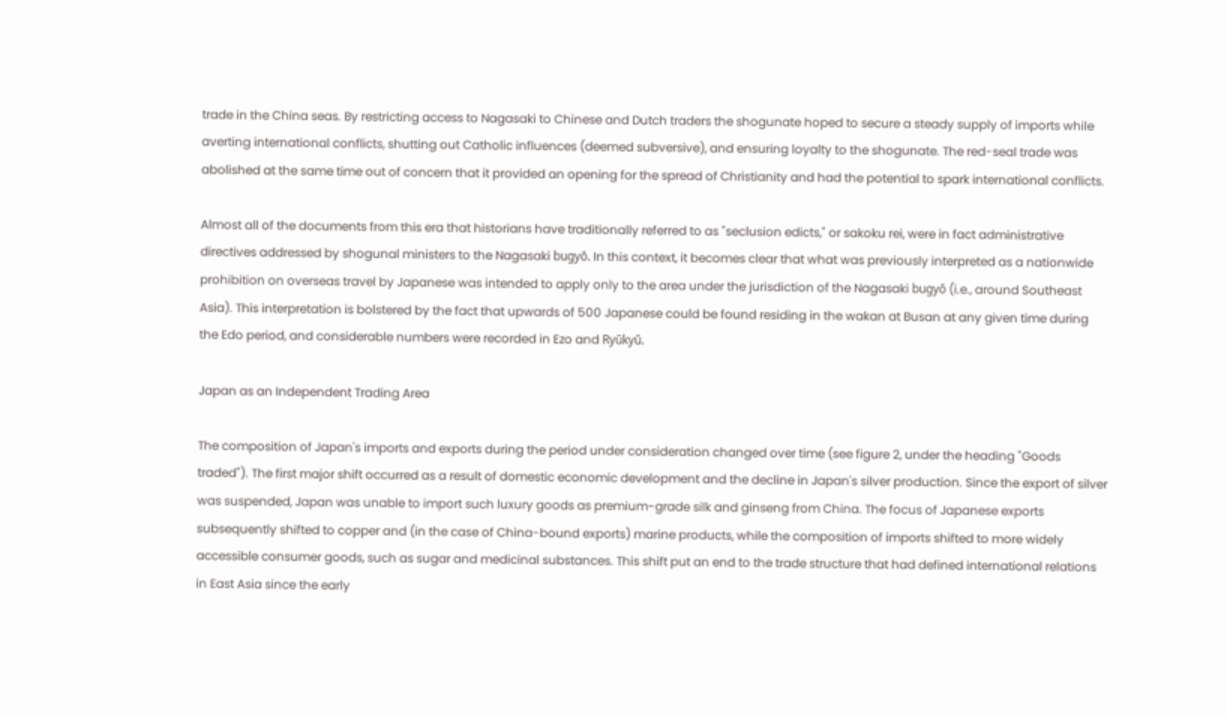trade in the China seas. By restricting access to Nagasaki to Chinese and Dutch traders the shogunate hoped to secure a steady supply of imports while averting international conflicts, shutting out Catholic influences (deemed subversive), and ensuring loyalty to the shogunate. The red-seal trade was abolished at the same time out of concern that it provided an opening for the spread of Christianity and had the potential to spark international conflicts.

Almost all of the documents from this era that historians have traditionally referred to as "seclusion edicts," or sakoku rei, were in fact administrative directives addressed by shogunal ministers to the Nagasaki bugyō. In this context, it becomes clear that what was previously interpreted as a nationwide prohibition on overseas travel by Japanese was intended to apply only to the area under the jurisdiction of the Nagasaki bugyō (i.e., around Southeast Asia). This interpretation is bolstered by the fact that upwards of 500 Japanese could be found residing in the wakan at Busan at any given time during the Edo period, and considerable numbers were recorded in Ezo and Ryūkyū.

Japan as an Independent Trading Area

The composition of Japan's imports and exports during the period under consideration changed over time (see figure 2, under the heading "Goods traded"). The first major shift occurred as a result of domestic economic development and the decline in Japan's silver production. Since the export of silver was suspended, Japan was unable to import such luxury goods as premium-grade silk and ginseng from China. The focus of Japanese exports subsequently shifted to copper and (in the case of China-bound exports) marine products, while the composition of imports shifted to more widely accessible consumer goods, such as sugar and medicinal substances. This shift put an end to the trade structure that had defined international relations in East Asia since the early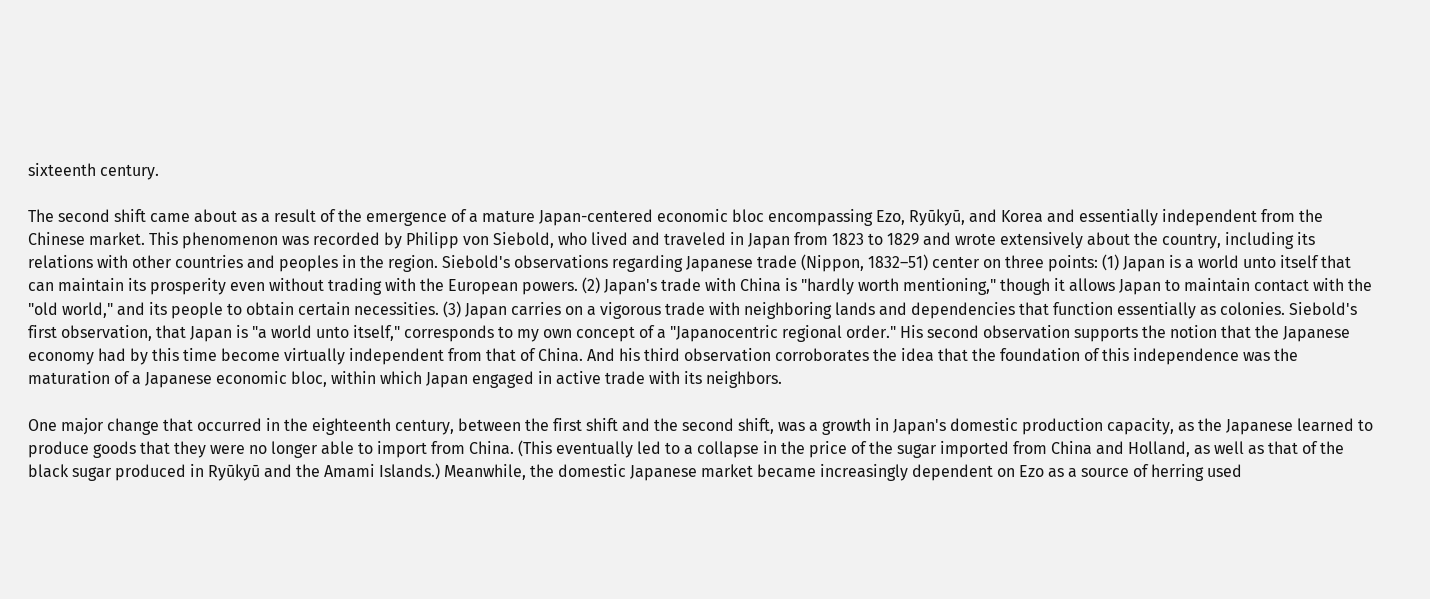sixteenth century.

The second shift came about as a result of the emergence of a mature Japan-centered economic bloc encompassing Ezo, Ryūkyū, and Korea and essentially independent from the Chinese market. This phenomenon was recorded by Philipp von Siebold, who lived and traveled in Japan from 1823 to 1829 and wrote extensively about the country, including its relations with other countries and peoples in the region. Siebold's observations regarding Japanese trade (Nippon, 1832–51) center on three points: (1) Japan is a world unto itself that can maintain its prosperity even without trading with the European powers. (2) Japan's trade with China is "hardly worth mentioning," though it allows Japan to maintain contact with the "old world," and its people to obtain certain necessities. (3) Japan carries on a vigorous trade with neighboring lands and dependencies that function essentially as colonies. Siebold's first observation, that Japan is "a world unto itself," corresponds to my own concept of a "Japanocentric regional order." His second observation supports the notion that the Japanese economy had by this time become virtually independent from that of China. And his third observation corroborates the idea that the foundation of this independence was the maturation of a Japanese economic bloc, within which Japan engaged in active trade with its neighbors.

One major change that occurred in the eighteenth century, between the first shift and the second shift, was a growth in Japan's domestic production capacity, as the Japanese learned to produce goods that they were no longer able to import from China. (This eventually led to a collapse in the price of the sugar imported from China and Holland, as well as that of the black sugar produced in Ryūkyū and the Amami Islands.) Meanwhile, the domestic Japanese market became increasingly dependent on Ezo as a source of herring used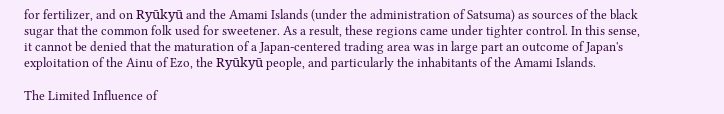for fertilizer, and on Ryūkyū and the Amami Islands (under the administration of Satsuma) as sources of the black sugar that the common folk used for sweetener. As a result, these regions came under tighter control. In this sense, it cannot be denied that the maturation of a Japan-centered trading area was in large part an outcome of Japan's exploitation of the Ainu of Ezo, the Ryūkyū people, and particularly the inhabitants of the Amami Islands.

The Limited Influence of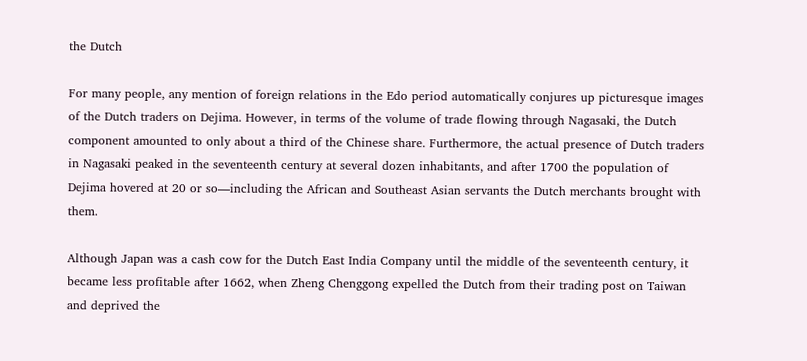the Dutch

For many people, any mention of foreign relations in the Edo period automatically conjures up picturesque images of the Dutch traders on Dejima. However, in terms of the volume of trade flowing through Nagasaki, the Dutch component amounted to only about a third of the Chinese share. Furthermore, the actual presence of Dutch traders in Nagasaki peaked in the seventeenth century at several dozen inhabitants, and after 1700 the population of Dejima hovered at 20 or so—including the African and Southeast Asian servants the Dutch merchants brought with them.

Although Japan was a cash cow for the Dutch East India Company until the middle of the seventeenth century, it became less profitable after 1662, when Zheng Chenggong expelled the Dutch from their trading post on Taiwan and deprived the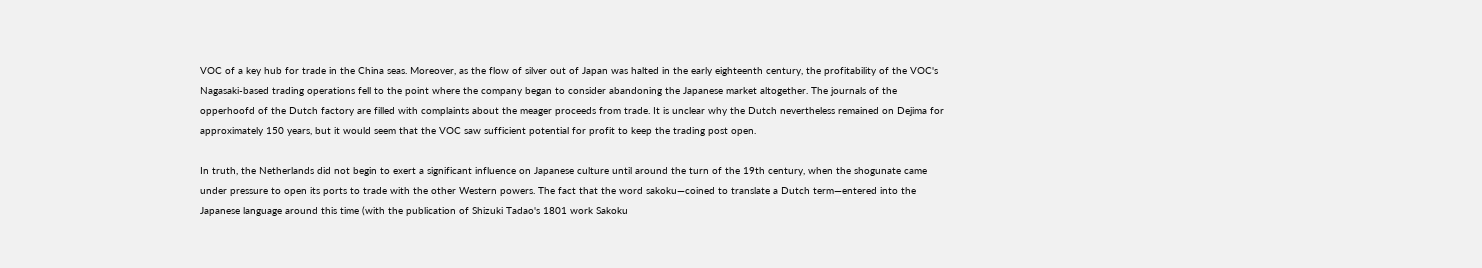VOC of a key hub for trade in the China seas. Moreover, as the flow of silver out of Japan was halted in the early eighteenth century, the profitability of the VOC's Nagasaki-based trading operations fell to the point where the company began to consider abandoning the Japanese market altogether. The journals of the opperhoofd of the Dutch factory are filled with complaints about the meager proceeds from trade. It is unclear why the Dutch nevertheless remained on Dejima for approximately 150 years, but it would seem that the VOC saw sufficient potential for profit to keep the trading post open.

In truth, the Netherlands did not begin to exert a significant influence on Japanese culture until around the turn of the 19th century, when the shogunate came under pressure to open its ports to trade with the other Western powers. The fact that the word sakoku—coined to translate a Dutch term—entered into the Japanese language around this time (with the publication of Shizuki Tadao's 1801 work Sakoku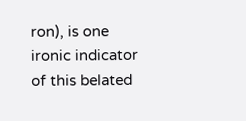ron), is one ironic indicator of this belated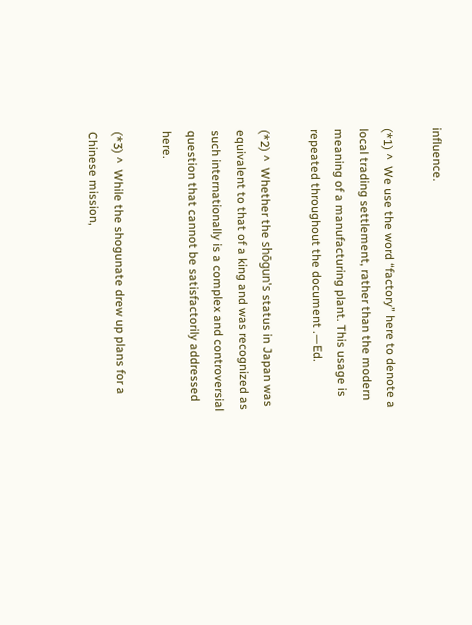influence.

(*1) ^  We use the word “factory” here to denote a local trading settlement, rather than the modern meaning of a manufacturing plant. This usage is repeated throughout the document .—Ed.

(*2) ^  Whether the shōgun's status in Japan was equivalent to that of a king and was recognized as such internationally is a complex and controversial question that cannot be satisfactorily addressed here.

(*3) ^  While the shogunate drew up plans for a Chinese mission,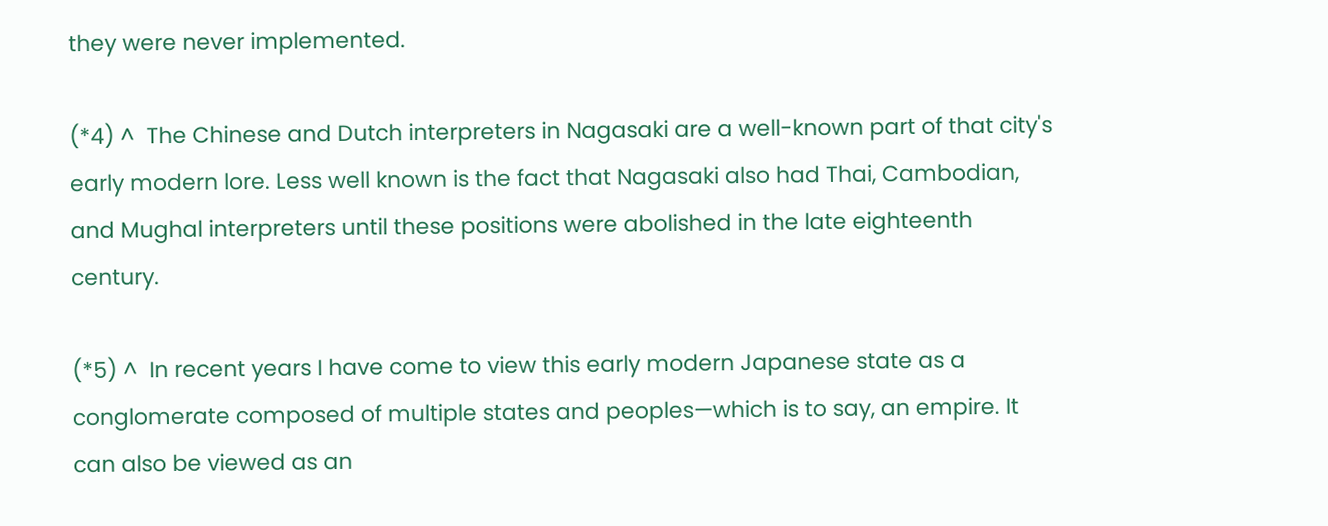they were never implemented.

(*4) ^  The Chinese and Dutch interpreters in Nagasaki are a well-known part of that city's early modern lore. Less well known is the fact that Nagasaki also had Thai, Cambodian, and Mughal interpreters until these positions were abolished in the late eighteenth century.

(*5) ^  In recent years I have come to view this early modern Japanese state as a conglomerate composed of multiple states and peoples—which is to say, an empire. It can also be viewed as an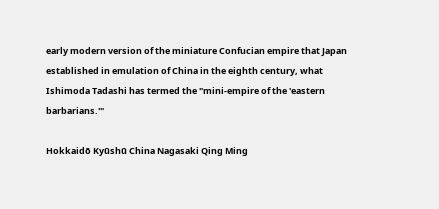early modern version of the miniature Confucian empire that Japan established in emulation of China in the eighth century, what Ishimoda Tadashi has termed the "mini-empire of the 'eastern barbarians.'"

Hokkaidō Kyūshū China Nagasaki Qing Ming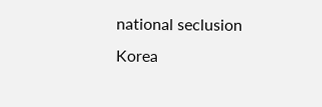national seclusion Korea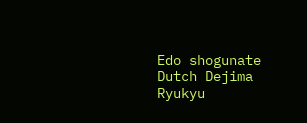Edo shogunate Dutch Dejima Ryukyu